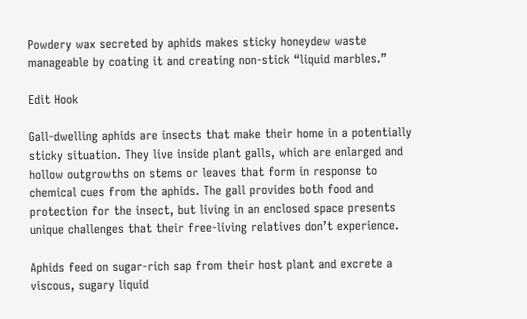Powdery wax secreted by aphids makes sticky honeydew waste manageable by coating it and creating non-stick “liquid marbles.”

Edit Hook

Gall-dwelling aphids are insects that make their home in a potentially sticky situation. They live inside plant galls, which are enlarged and hollow outgrowths on stems or leaves that form in response to chemical cues from the aphids. The gall provides both food and protection for the insect, but living in an enclosed space presents unique challenges that their free-living relatives don’t experience.

Aphids feed on sugar-rich sap from their host plant and excrete a viscous, sugary liquid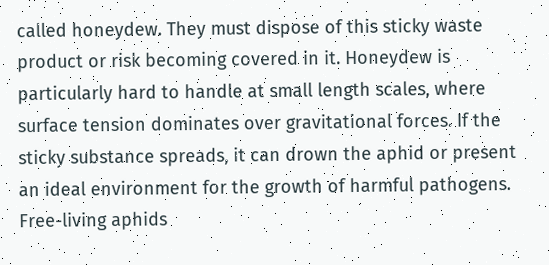called honeydew. They must dispose of this sticky waste product or risk becoming covered in it. Honeydew is particularly hard to handle at small length scales, where surface tension dominates over gravitational forces. If the sticky substance spreads, it can drown the aphid or present an ideal environment for the growth of harmful pathogens. Free-living aphids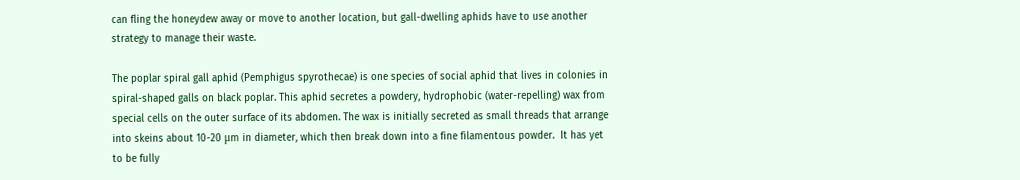can fling the honeydew away or move to another location, but gall-dwelling aphids have to use another strategy to manage their waste.

The poplar spiral gall aphid (Pemphigus spyrothecae) is one species of social aphid that lives in colonies in spiral-shaped galls on black poplar. This aphid secretes a powdery, hydrophobic (water-repelling) wax from special cells on the outer surface of its abdomen. The wax is initially secreted as small threads that arrange into skeins about 10-20 μm in diameter, which then break down into a fine filamentous powder.  It has yet to be fully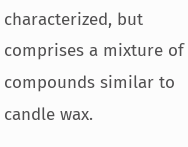characterized, but comprises a mixture of compounds similar to candle wax.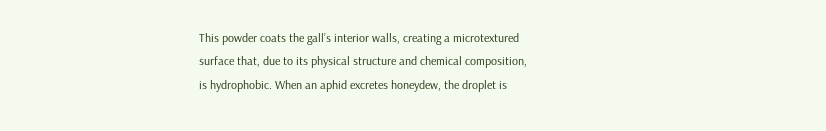This powder coats the gall’s interior walls, creating a microtextured surface that, due to its physical structure and chemical composition, is hydrophobic. When an aphid excretes honeydew, the droplet is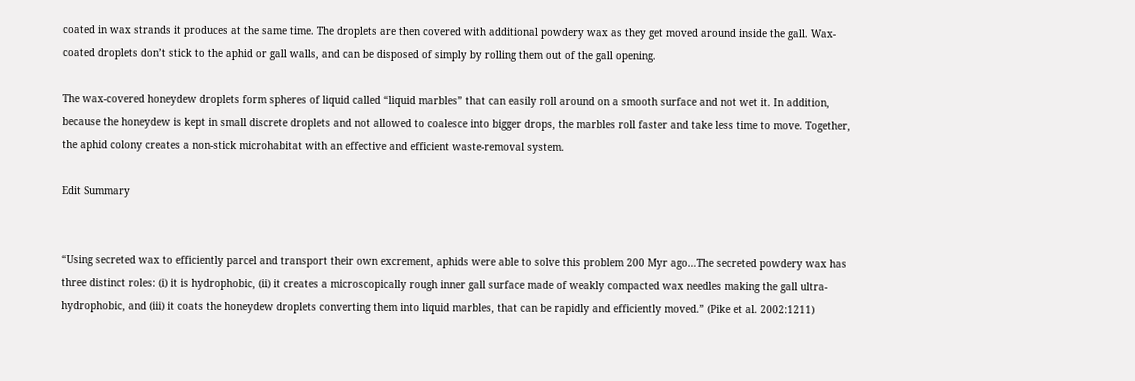coated in wax strands it produces at the same time. The droplets are then covered with additional powdery wax as they get moved around inside the gall. Wax-coated droplets don’t stick to the aphid or gall walls, and can be disposed of simply by rolling them out of the gall opening.

The wax-covered honeydew droplets form spheres of liquid called “liquid marbles” that can easily roll around on a smooth surface and not wet it. In addition, because the honeydew is kept in small discrete droplets and not allowed to coalesce into bigger drops, the marbles roll faster and take less time to move. Together, the aphid colony creates a non-stick microhabitat with an effective and efficient waste-removal system.

Edit Summary


“Using secreted wax to efficiently parcel and transport their own excrement, aphids were able to solve this problem 200 Myr ago…The secreted powdery wax has three distinct roles: (i) it is hydrophobic, (ii) it creates a microscopically rough inner gall surface made of weakly compacted wax needles making the gall ultra-hydrophobic, and (iii) it coats the honeydew droplets converting them into liquid marbles, that can be rapidly and efficiently moved.” (Pike et al. 2002:1211)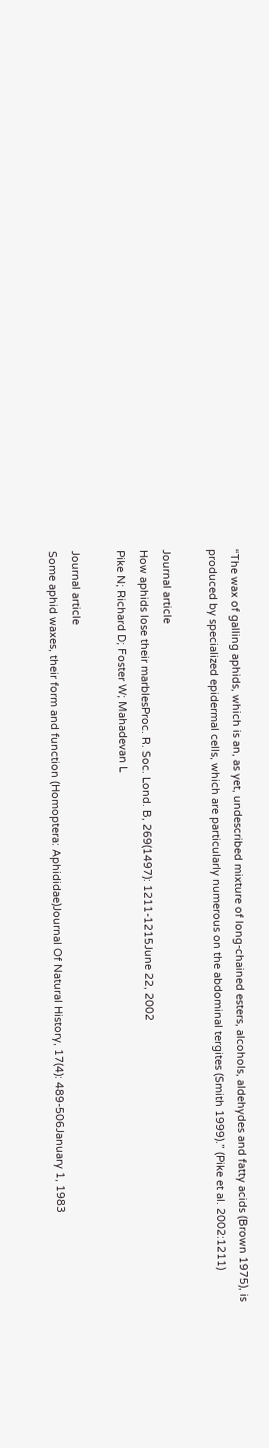“The wax of galling aphids, which is an, as yet, undescribed mixture of long-chained esters, alcohols, aldehydes and fatty acids (Brown 1975), is produced by specialized epidermal cells, which are particularly numerous on the abdominal tergites (Smith 1999).” (Pike et al. 2002:1211)

Journal article
How aphids lose their marblesProc. R. Soc. Lond. B, 269(1497): 1211-1215June 22, 2002
Pike N; Richard D; Foster W; Mahadevan L

Journal article
Some aphid waxes, their form and function (Homoptera: Aphididae)Journal Of Natural History, 17(4): 489-506January 1, 1983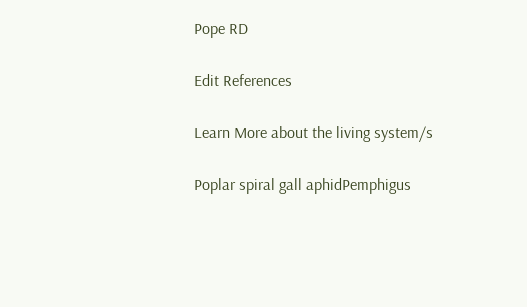Pope RD

Edit References

Learn More about the living system/s

Poplar spiral gall aphidPemphigus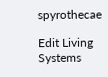spyrothecae

Edit Living Systems